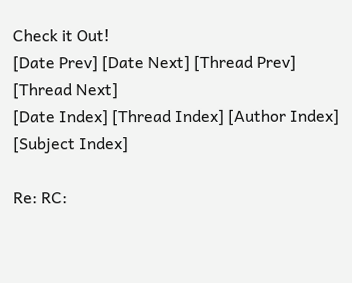Check it Out!
[Date Prev] [Date Next] [Thread Prev] [Thread Next]
[Date Index] [Thread Index] [Author Index] [Subject Index]

Re: RC: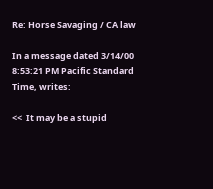Re: Horse Savaging / CA law

In a message dated 3/14/00 8:53:21 PM Pacific Standard Time, writes:

<<  It may be a stupid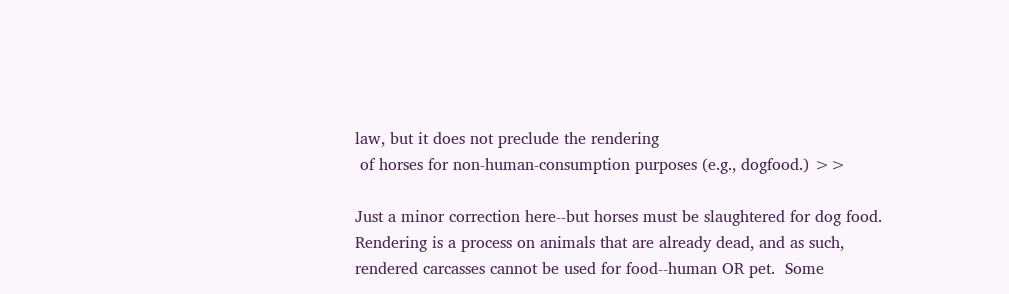law, but it does not preclude the rendering
 of horses for non-human-consumption purposes (e.g., dogfood.) >>

Just a minor correction here--but horses must be slaughtered for dog food.
Rendering is a process on animals that are already dead, and as such,
rendered carcasses cannot be used for food--human OR pet.  Some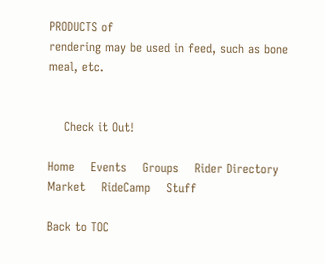PRODUCTS of
rendering may be used in feed, such as bone meal, etc.


    Check it Out!

Home    Events    Groups    Rider Directory    Market    RideCamp    Stuff

Back to TOC